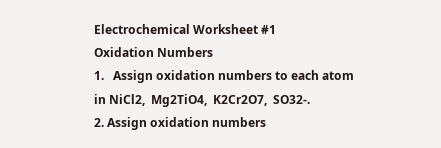Electrochemical Worksheet #1
Oxidation Numbers
1.   Assign oxidation numbers to each atom in NiCl2,  Mg2TiO4,  K2Cr2O7,  SO32-.
2. Assign oxidation numbers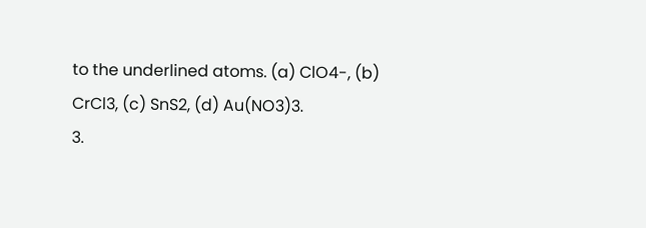to the underlined atoms. (a) ClO4-, (b) CrCl3, (c) SnS2, (d) Au(NO3)3.
3.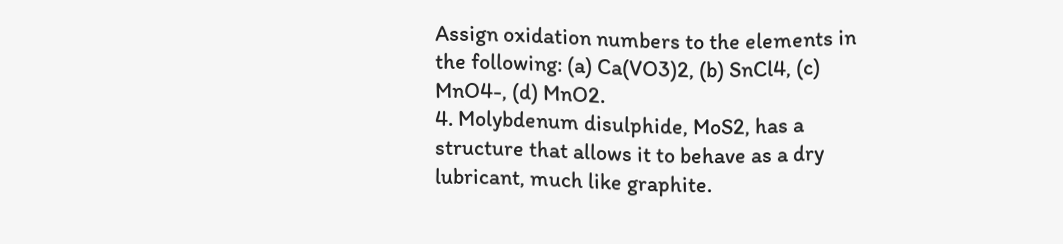Assign oxidation numbers to the elements in the following: (a) Ca(VO3)2, (b) SnCl4, (c) MnO4-, (d) MnO2.
4. Molybdenum disulphide, MoS2, has a structure that allows it to behave as a dry lubricant, much like graphite.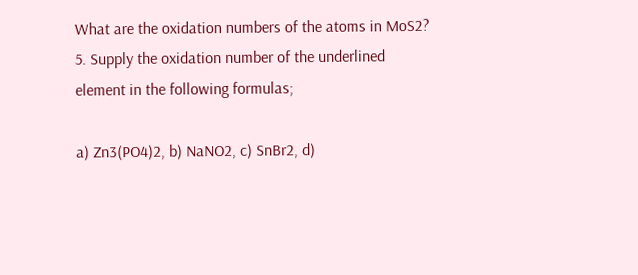What are the oxidation numbers of the atoms in MoS2?
5. Supply the oxidation number of the underlined element in the following formulas;

a) Zn3(PO4)2, b) NaNO2, c) SnBr2, d)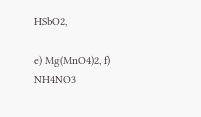HSbO2,

e) Mg(MnO4)2, f) NH4NO3